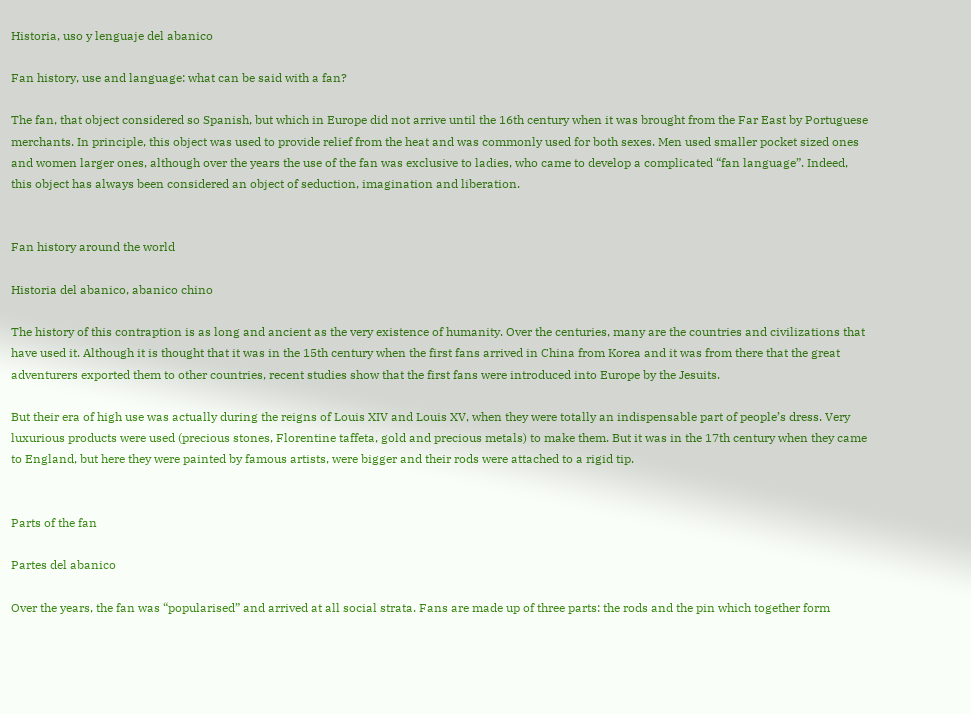Historia, uso y lenguaje del abanico

Fan history, use and language: what can be said with a fan?

The fan, that object considered so Spanish, but which in Europe did not arrive until the 16th century when it was brought from the Far East by Portuguese merchants. In principle, this object was used to provide relief from the heat and was commonly used for both sexes. Men used smaller pocket sized ones and women larger ones, although over the years the use of the fan was exclusive to ladies, who came to develop a complicated “fan language”. Indeed, this object has always been considered an object of seduction, imagination and liberation.


Fan history around the world

Historia del abanico, abanico chino

The history of this contraption is as long and ancient as the very existence of humanity. Over the centuries, many are the countries and civilizations that have used it. Although it is thought that it was in the 15th century when the first fans arrived in China from Korea and it was from there that the great adventurers exported them to other countries, recent studies show that the first fans were introduced into Europe by the Jesuits.

But their era of high use was actually during the reigns of Louis XIV and Louis XV, when they were totally an indispensable part of people’s dress. Very luxurious products were used (precious stones, Florentine taffeta, gold and precious metals) to make them. But it was in the 17th century when they came to England, but here they were painted by famous artists, were bigger and their rods were attached to a rigid tip.


Parts of the fan

Partes del abanico

Over the years, the fan was “popularised” and arrived at all social strata. Fans are made up of three parts: the rods and the pin which together form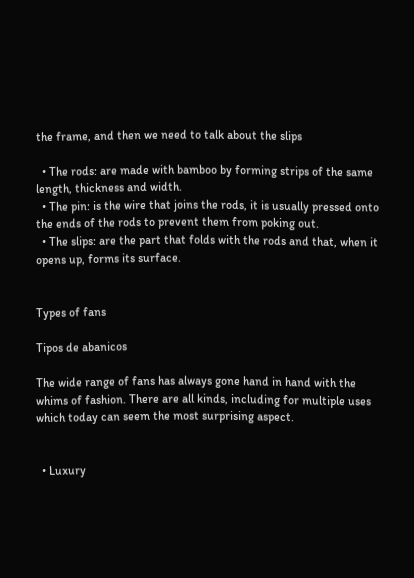the frame, and then we need to talk about the slips

  • The rods: are made with bamboo by forming strips of the same length, thickness and width.
  • The pin: is the wire that joins the rods, it is usually pressed onto the ends of the rods to prevent them from poking out.
  • The slips: are the part that folds with the rods and that, when it opens up, forms its surface.


Types of fans

Tipos de abanicos

The wide range of fans has always gone hand in hand with the whims of fashion. There are all kinds, including for multiple uses which today can seem the most surprising aspect.


  • Luxury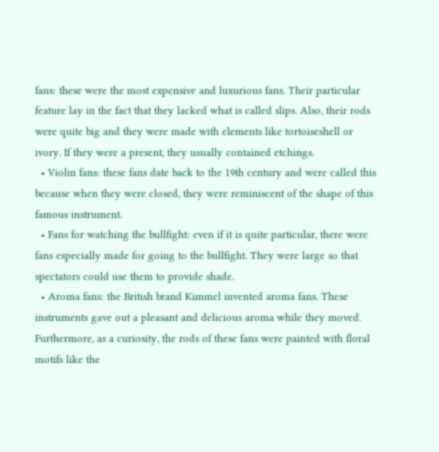fans: these were the most expensive and luxurious fans. Their particular feature lay in the fact that they lacked what is called slips. Also, their rods were quite big and they were made with elements like tortoiseshell or ivory. If they were a present, they usually contained etchings.
  • Violin fans: these fans date back to the 19th century and were called this because when they were closed, they were reminiscent of the shape of this famous instrument.
  • Fans for watching the bullfight: even if it is quite particular, there were fans especially made for going to the bullfight. They were large so that spectators could use them to provide shade.
  • Aroma fans: the British brand Kimmel invented aroma fans. These instruments gave out a pleasant and delicious aroma while they moved. Furthermore, as a curiosity, the rods of these fans were painted with floral motifs like the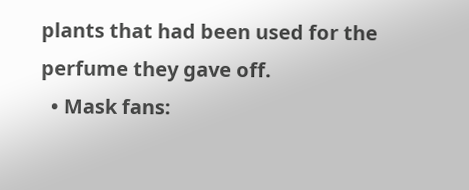plants that had been used for the perfume they gave off.
  • Mask fans: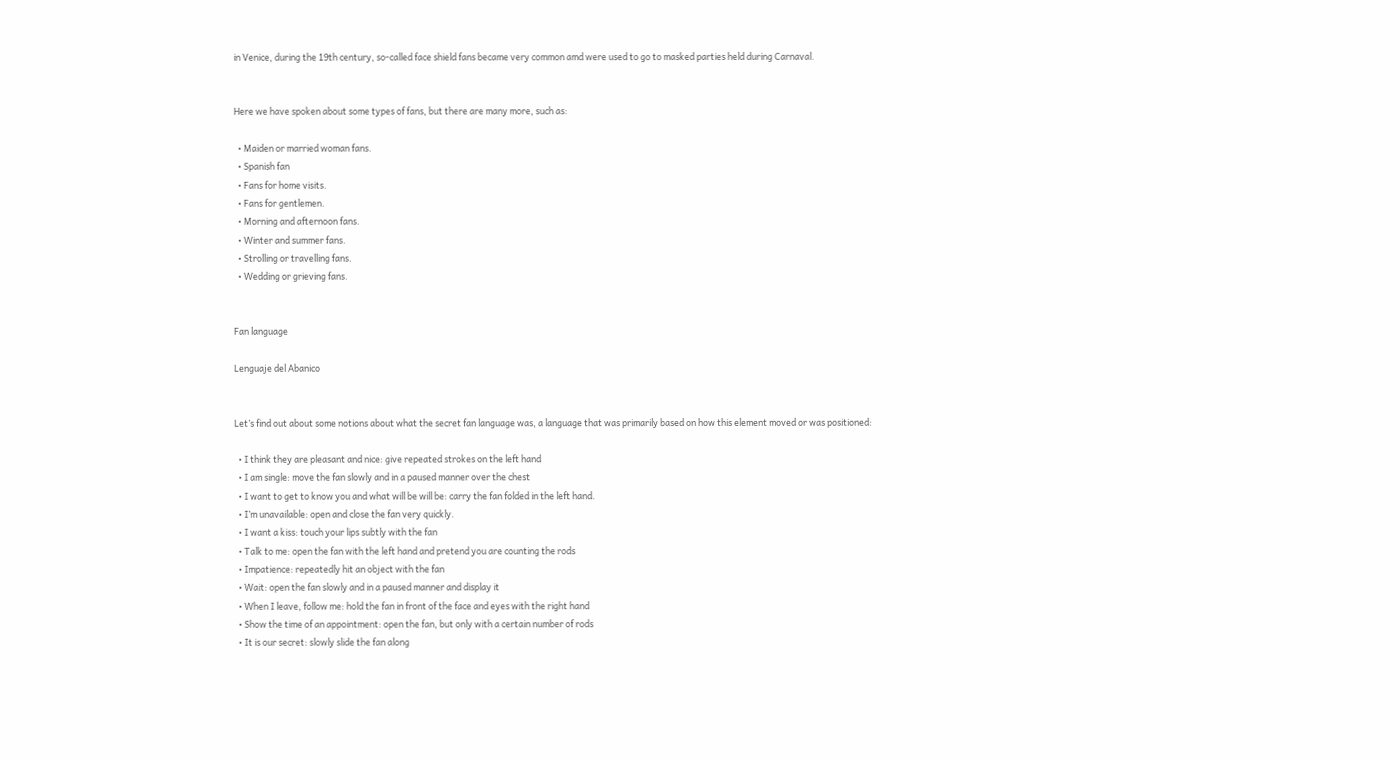in Venice, during the 19th century, so-called face shield fans became very common amd were used to go to masked parties held during Carnaval.


Here we have spoken about some types of fans, but there are many more, such as:

  • Maiden or married woman fans.
  • Spanish fan
  • Fans for home visits.
  • Fans for gentlemen.
  • Morning and afternoon fans.
  • Winter and summer fans.
  • Strolling or travelling fans.
  • Wedding or grieving fans.


Fan language

Lenguaje del Abanico


Let’s find out about some notions about what the secret fan language was, a language that was primarily based on how this element moved or was positioned:

  • I think they are pleasant and nice: give repeated strokes on the left hand
  • I am single: move the fan slowly and in a paused manner over the chest
  • I want to get to know you and what will be will be: carry the fan folded in the left hand.
  • I’m unavailable: open and close the fan very quickly.
  • I want a kiss: touch your lips subtly with the fan
  • Talk to me: open the fan with the left hand and pretend you are counting the rods
  • Impatience: repeatedly hit an object with the fan
  • Wait: open the fan slowly and in a paused manner and display it
  • When I leave, follow me: hold the fan in front of the face and eyes with the right hand
  • Show the time of an appointment: open the fan, but only with a certain number of rods
  • It is our secret: slowly slide the fan along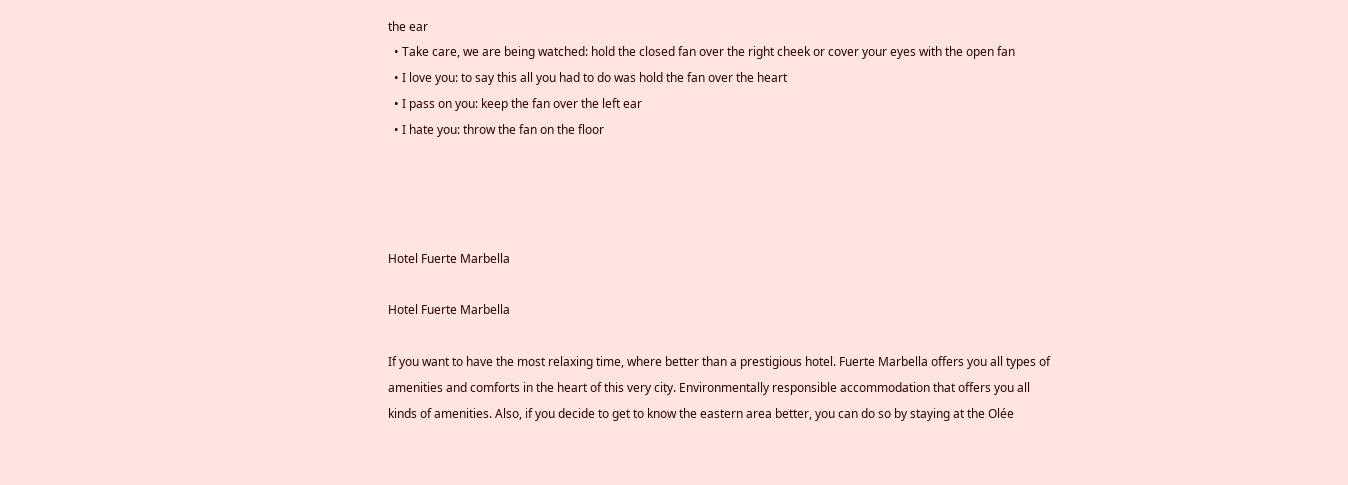the ear
  • Take care, we are being watched: hold the closed fan over the right cheek or cover your eyes with the open fan
  • I love you: to say this all you had to do was hold the fan over the heart
  • I pass on you: keep the fan over the left ear
  • I hate you: throw the fan on the floor




Hotel Fuerte Marbella

Hotel Fuerte Marbella

If you want to have the most relaxing time, where better than a prestigious hotel. Fuerte Marbella offers you all types of amenities and comforts in the heart of this very city. Environmentally responsible accommodation that offers you all kinds of amenities. Also, if you decide to get to know the eastern area better, you can do so by staying at the Olée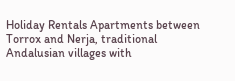Holiday Rentals Apartments between Torrox and Nerja, traditional Andalusian villages with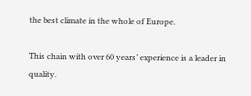the best climate in the whole of Europe.

This chain with over 60 years’ experience is a leader in quality.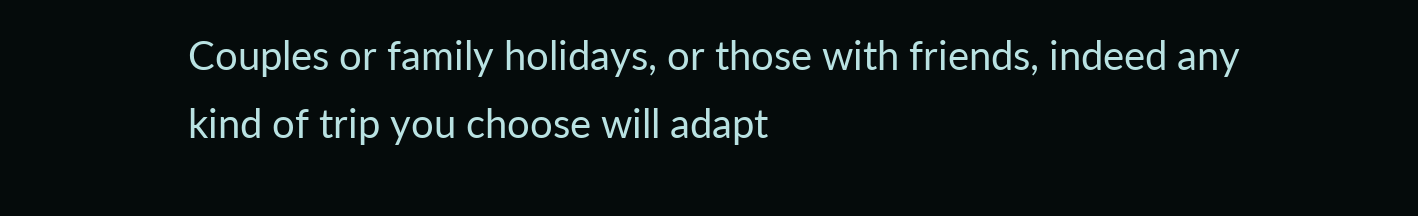Couples or family holidays, or those with friends, indeed any kind of trip you choose will adapt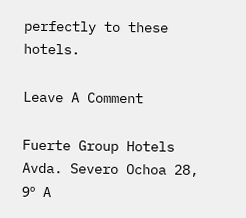perfectly to these hotels.

Leave A Comment

Fuerte Group Hotels
Avda. Severo Ochoa 28, 9º A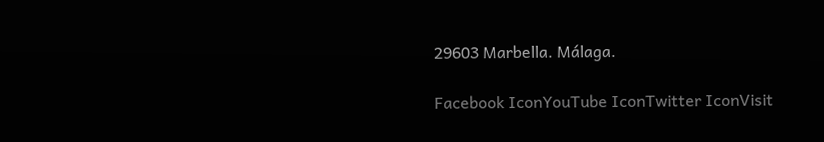29603 Marbella. Málaga.

Facebook IconYouTube IconTwitter IconVisit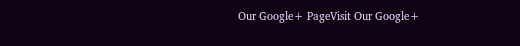Our Google+ PageVisit Our Google+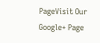PageVisit Our Google+ Page